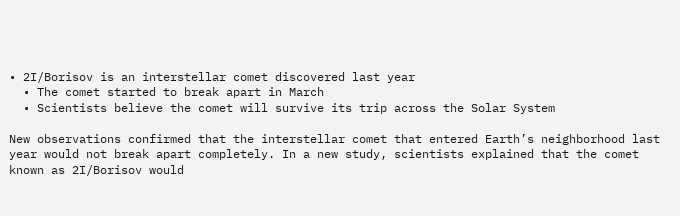• 2I/Borisov is an interstellar comet discovered last year
  • The comet started to break apart in March
  • Scientists believe the comet will survive its trip across the Solar System

New observations confirmed that the interstellar comet that entered Earth’s neighborhood last year would not break apart completely. In a new study, scientists explained that the comet known as 2I/Borisov would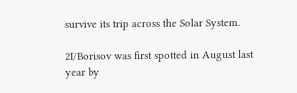survive its trip across the Solar System.

2I/Borisov was first spotted in August last year by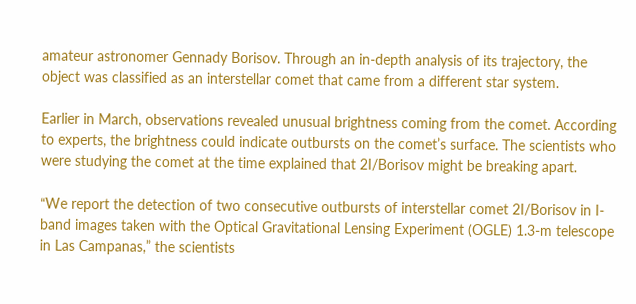amateur astronomer Gennady Borisov. Through an in-depth analysis of its trajectory, the object was classified as an interstellar comet that came from a different star system.

Earlier in March, observations revealed unusual brightness coming from the comet. According to experts, the brightness could indicate outbursts on the comet’s surface. The scientists who were studying the comet at the time explained that 2I/Borisov might be breaking apart.

“We report the detection of two consecutive outbursts of interstellar comet 2I/Borisov in I-band images taken with the Optical Gravitational Lensing Experiment (OGLE) 1.3-m telescope in Las Campanas,” the scientists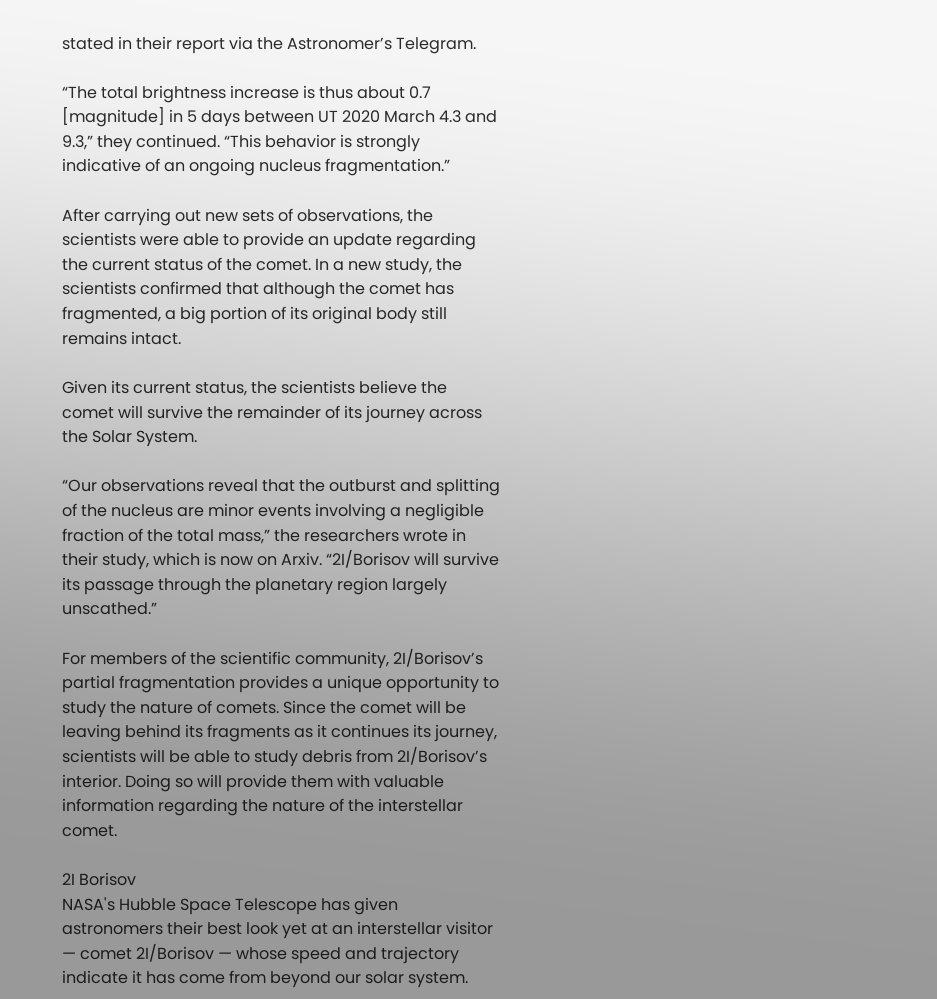stated in their report via the Astronomer’s Telegram.

“The total brightness increase is thus about 0.7 [magnitude] in 5 days between UT 2020 March 4.3 and 9.3,” they continued. “This behavior is strongly indicative of an ongoing nucleus fragmentation.”

After carrying out new sets of observations, the scientists were able to provide an update regarding the current status of the comet. In a new study, the scientists confirmed that although the comet has fragmented, a big portion of its original body still remains intact.

Given its current status, the scientists believe the comet will survive the remainder of its journey across the Solar System.

“Our observations reveal that the outburst and splitting of the nucleus are minor events involving a negligible fraction of the total mass,” the researchers wrote in their study, which is now on Arxiv. “2I/Borisov will survive its passage through the planetary region largely unscathed.”

For members of the scientific community, 2I/Borisov’s partial fragmentation provides a unique opportunity to study the nature of comets. Since the comet will be leaving behind its fragments as it continues its journey, scientists will be able to study debris from 2I/Borisov’s interior. Doing so will provide them with valuable information regarding the nature of the interstellar comet.

2I Borisov
NASA's Hubble Space Telescope has given astronomers their best look yet at an interstellar visitor — comet 2I/Borisov — whose speed and trajectory indicate it has come from beyond our solar system.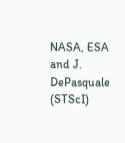NASA, ESA and J. DePasquale (STScI)